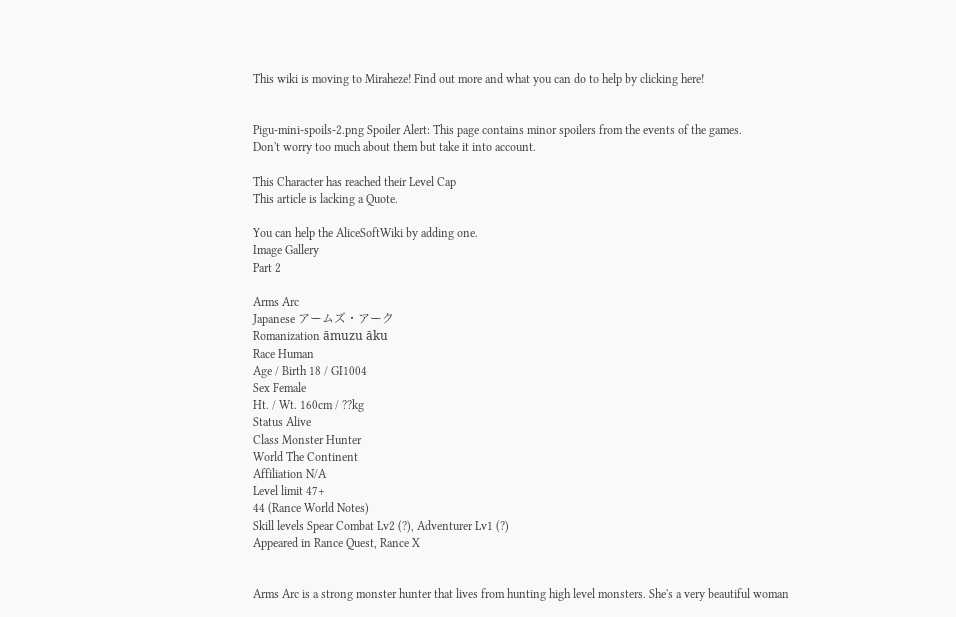This wiki is moving to Miraheze! Find out more and what you can do to help by clicking here!


Pigu-mini-spoils-2.png Spoiler Alert: This page contains minor spoilers from the events of the games.
Don't worry too much about them but take it into account.

This Character has reached their Level Cap
This article is lacking a Quote.

You can help the AliceSoftWiki by adding one.
Image Gallery
Part 2

Arms Arc
Japanese アームズ・アーク
Romanization āmuzu āku
Race Human
Age / Birth 18 / GI1004
Sex Female
Ht. / Wt. 160cm / ??kg
Status Alive
Class Monster Hunter
World The Continent
Affiliation N/A
Level limit 47+
44 (Rance World Notes)
Skill levels Spear Combat Lv2 (?), Adventurer Lv1 (?)
Appeared in Rance Quest, Rance X


Arms Arc is a strong monster hunter that lives from hunting high level monsters. She's a very beautiful woman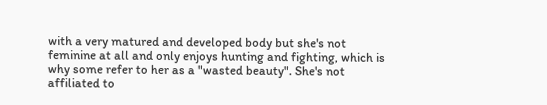with a very matured and developed body but she's not feminine at all and only enjoys hunting and fighting, which is why some refer to her as a "wasted beauty". She's not affiliated to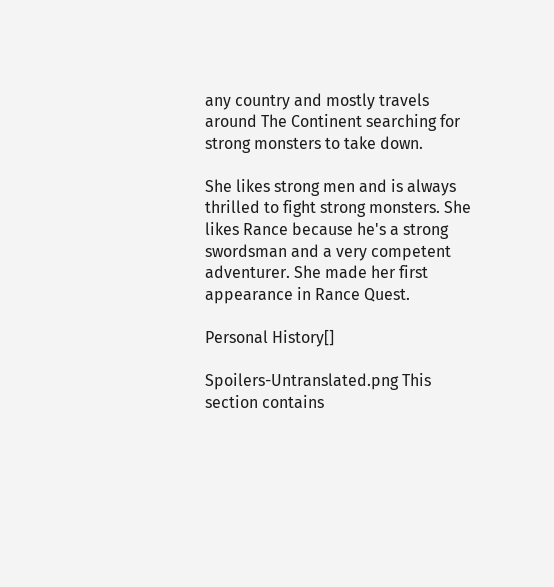any country and mostly travels around The Continent searching for strong monsters to take down.

She likes strong men and is always thrilled to fight strong monsters. She likes Rance because he's a strong swordsman and a very competent adventurer. She made her first appearance in Rance Quest.

Personal History[]

Spoilers-Untranslated.png This section contains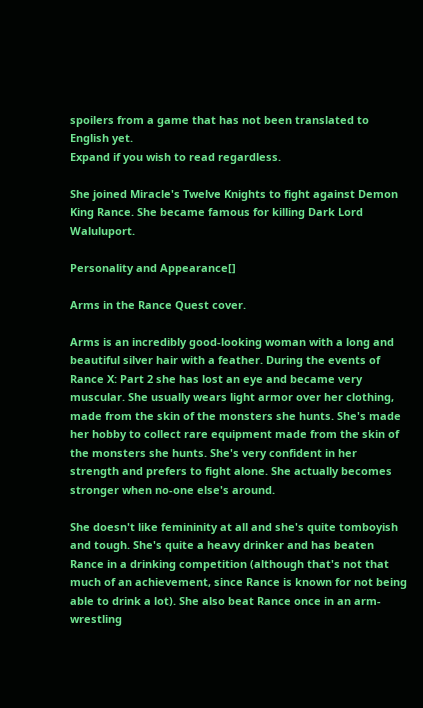spoilers from a game that has not been translated to English yet.
Expand if you wish to read regardless.

She joined Miracle's Twelve Knights to fight against Demon King Rance. She became famous for killing Dark Lord Waluluport.

Personality and Appearance[]

Arms in the Rance Quest cover.

Arms is an incredibly good-looking woman with a long and beautiful silver hair with a feather. During the events of Rance X: Part 2 she has lost an eye and became very muscular. She usually wears light armor over her clothing, made from the skin of the monsters she hunts. She's made her hobby to collect rare equipment made from the skin of the monsters she hunts. She's very confident in her strength and prefers to fight alone. She actually becomes stronger when no-one else's around.

She doesn't like femininity at all and she's quite tomboyish and tough. She's quite a heavy drinker and has beaten Rance in a drinking competition (although that's not that much of an achievement, since Rance is known for not being able to drink a lot). She also beat Rance once in an arm-wrestling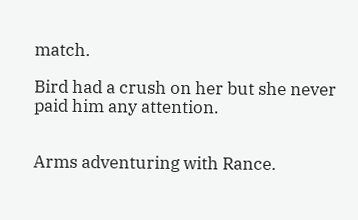match.

Bird had a crush on her but she never paid him any attention.


Arms adventuring with Rance.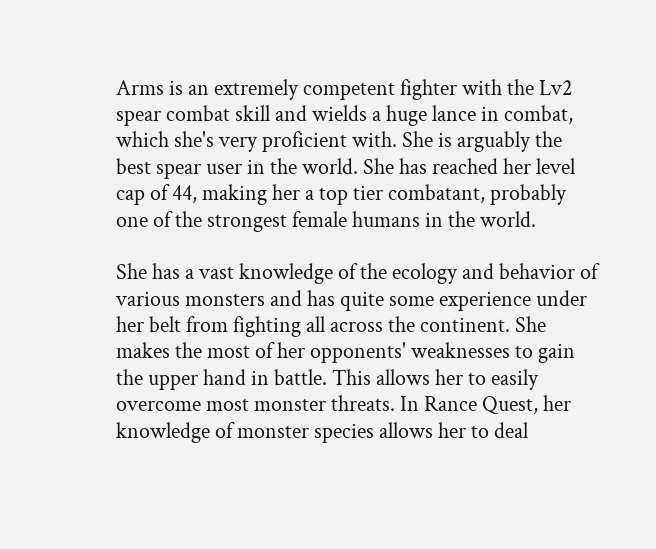Arms is an extremely competent fighter with the Lv2 spear combat skill and wields a huge lance in combat, which she's very proficient with. She is arguably the best spear user in the world. She has reached her level cap of 44, making her a top tier combatant, probably one of the strongest female humans in the world.

She has a vast knowledge of the ecology and behavior of various monsters and has quite some experience under her belt from fighting all across the continent. She makes the most of her opponents' weaknesses to gain the upper hand in battle. This allows her to easily overcome most monster threats. In Rance Quest, her knowledge of monster species allows her to deal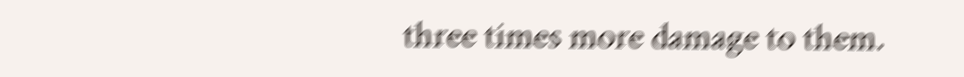three times more damage to them.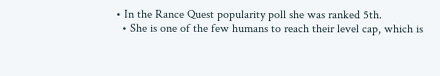• In the Rance Quest popularity poll she was ranked 5th.
  • She is one of the few humans to reach their level cap, which is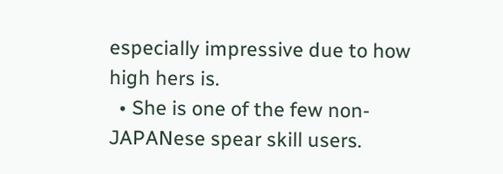especially impressive due to how high hers is.
  • She is one of the few non-JAPANese spear skill users.